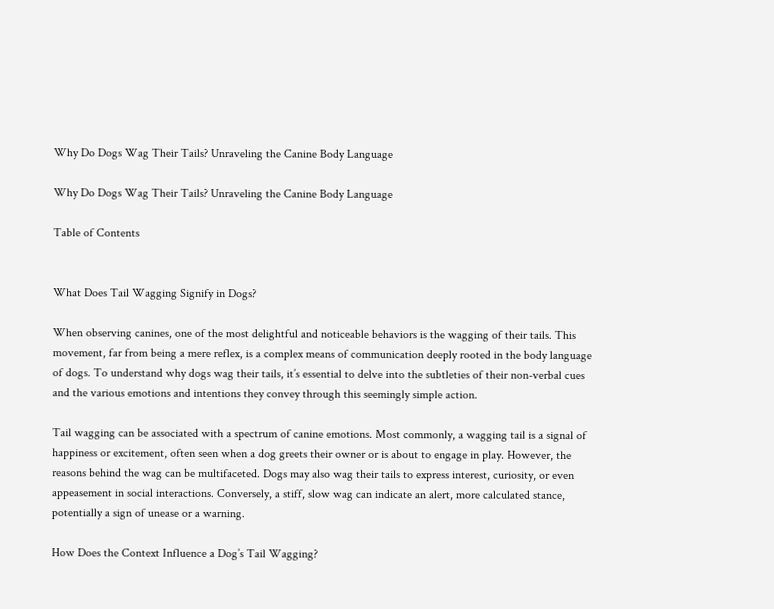Why Do Dogs Wag Their Tails? Unraveling the Canine Body Language

Why Do Dogs Wag Their Tails? Unraveling the Canine Body Language

Table of Contents


What Does Tail Wagging Signify in Dogs?

When observing canines, one of the most delightful and noticeable behaviors is the wagging of their tails. This movement, far from being a mere reflex, is a complex means of communication deeply rooted in the body language of dogs. To understand why dogs wag their tails, it’s essential to delve into the subtleties of their non-verbal cues and the various emotions and intentions they convey through this seemingly simple action.

Tail wagging can be associated with a spectrum of canine emotions. Most commonly, a wagging tail is a signal of happiness or excitement, often seen when a dog greets their owner or is about to engage in play. However, the reasons behind the wag can be multifaceted. Dogs may also wag their tails to express interest, curiosity, or even appeasement in social interactions. Conversely, a stiff, slow wag can indicate an alert, more calculated stance, potentially a sign of unease or a warning.

How Does the Context Influence a Dog’s Tail Wagging?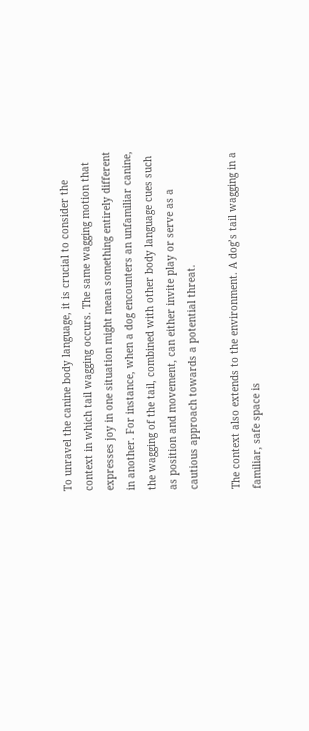To unravel the canine body language, it is crucial to consider the context in which tail wagging occurs. The same wagging motion that expresses joy in one situation might mean something entirely different in another. For instance, when a dog encounters an unfamiliar canine, the wagging of the tail, combined with other body language cues such as position and movement, can either invite play or serve as a cautious approach towards a potential threat.

The context also extends to the environment. A dog’s tail wagging in a familiar, safe space is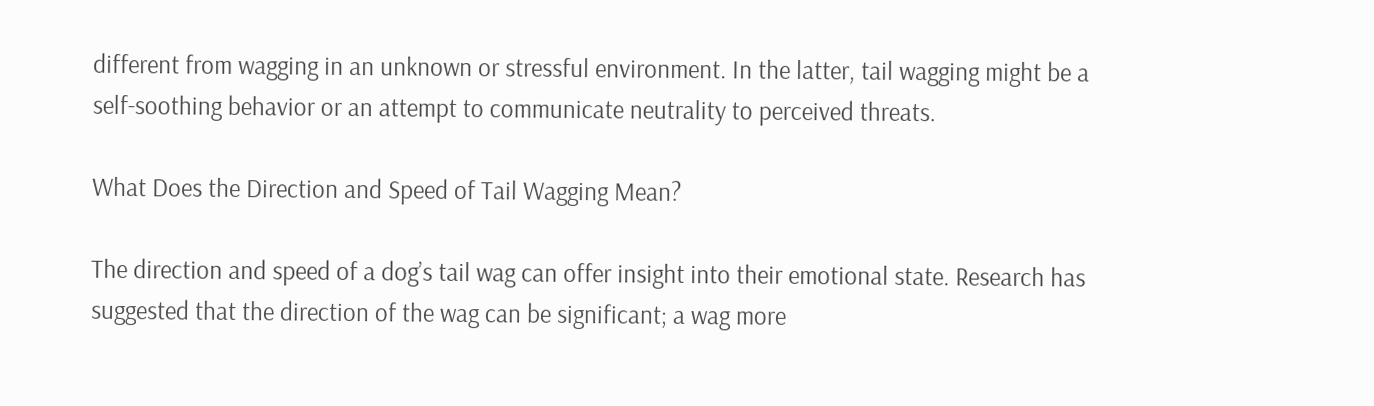different from wagging in an unknown or stressful environment. In the latter, tail wagging might be a self-soothing behavior or an attempt to communicate neutrality to perceived threats.

What Does the Direction and Speed of Tail Wagging Mean?

The direction and speed of a dog’s tail wag can offer insight into their emotional state. Research has suggested that the direction of the wag can be significant; a wag more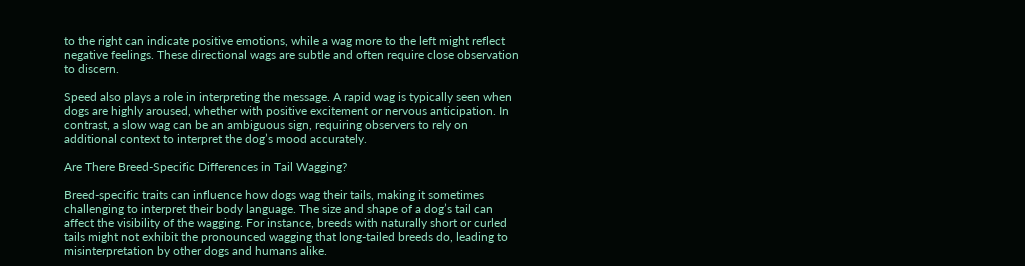to the right can indicate positive emotions, while a wag more to the left might reflect negative feelings. These directional wags are subtle and often require close observation to discern.

Speed also plays a role in interpreting the message. A rapid wag is typically seen when dogs are highly aroused, whether with positive excitement or nervous anticipation. In contrast, a slow wag can be an ambiguous sign, requiring observers to rely on additional context to interpret the dog’s mood accurately.

Are There Breed-Specific Differences in Tail Wagging?

Breed-specific traits can influence how dogs wag their tails, making it sometimes challenging to interpret their body language. The size and shape of a dog’s tail can affect the visibility of the wagging. For instance, breeds with naturally short or curled tails might not exhibit the pronounced wagging that long-tailed breeds do, leading to misinterpretation by other dogs and humans alike.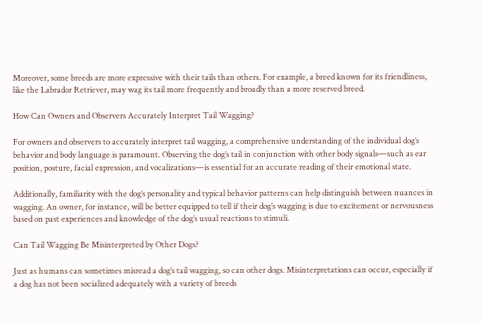Moreover, some breeds are more expressive with their tails than others. For example, a breed known for its friendliness, like the Labrador Retriever, may wag its tail more frequently and broadly than a more reserved breed.

How Can Owners and Observers Accurately Interpret Tail Wagging?

For owners and observers to accurately interpret tail wagging, a comprehensive understanding of the individual dog’s behavior and body language is paramount. Observing the dog’s tail in conjunction with other body signals—such as ear position, posture, facial expression, and vocalizations—is essential for an accurate reading of their emotional state.

Additionally, familiarity with the dog’s personality and typical behavior patterns can help distinguish between nuances in wagging. An owner, for instance, will be better equipped to tell if their dog’s wagging is due to excitement or nervousness based on past experiences and knowledge of the dog’s usual reactions to stimuli.

Can Tail Wagging Be Misinterpreted by Other Dogs?

Just as humans can sometimes misread a dog’s tail wagging, so can other dogs. Misinterpretations can occur, especially if a dog has not been socialized adequately with a variety of breeds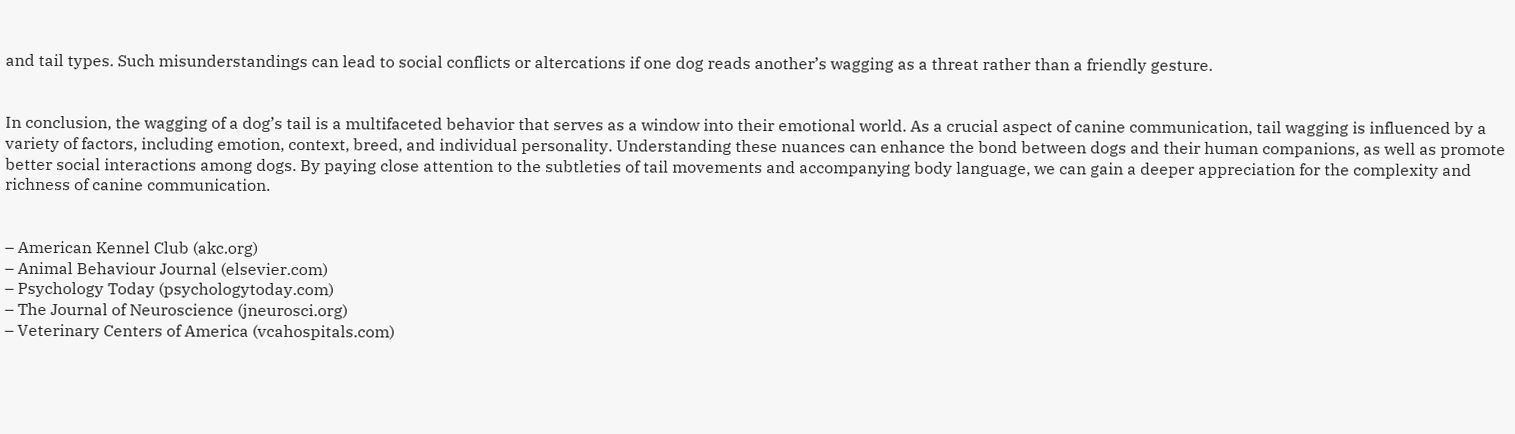and tail types. Such misunderstandings can lead to social conflicts or altercations if one dog reads another’s wagging as a threat rather than a friendly gesture.


In conclusion, the wagging of a dog’s tail is a multifaceted behavior that serves as a window into their emotional world. As a crucial aspect of canine communication, tail wagging is influenced by a variety of factors, including emotion, context, breed, and individual personality. Understanding these nuances can enhance the bond between dogs and their human companions, as well as promote better social interactions among dogs. By paying close attention to the subtleties of tail movements and accompanying body language, we can gain a deeper appreciation for the complexity and richness of canine communication.


– American Kennel Club (akc.org)
– Animal Behaviour Journal (elsevier.com)
– Psychology Today (psychologytoday.com)
– The Journal of Neuroscience (jneurosci.org)
– Veterinary Centers of America (vcahospitals.com)